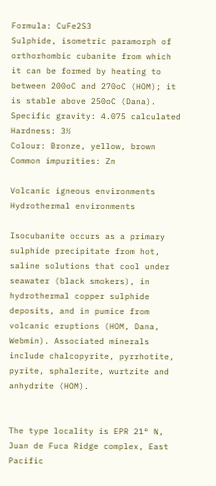Formula: CuFe2S3
Sulphide, isometric paramorph of orthorhombic cubanite from which it can be formed by heating to between 200oC and 270oC (HOM); it is stable above 250oC (Dana).
Specific gravity: 4.075 calculated
Hardness: 3½
Colour: Bronze, yellow, brown
Common impurities: Zn

Volcanic igneous environments
Hydrothermal environments

Isocubanite occurs as a primary sulphide precipitate from hot, saline solutions that cool under seawater (black smokers), in hydrothermal copper sulphide deposits, and in pumice from volcanic eruptions (HOM, Dana, Webmin). Associated minerals include chalcopyrite, pyrrhotite, pyrite, sphalerite, wurtzite and anhydrite (HOM).


The type locality is EPR 21° N, Juan de Fuca Ridge complex, East Pacific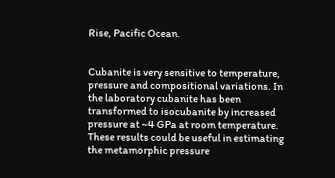Rise, Pacific Ocean.


Cubanite is very sensitive to temperature, pressure and compositional variations. In the laboratory cubanite has been transformed to isocubanite by increased pressure at ~4 GPa at room temperature. These results could be useful in estimating the metamorphic pressure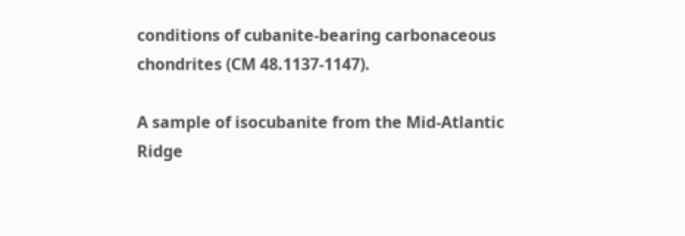conditions of cubanite-bearing carbonaceous chondrites (CM 48.1137-1147).

A sample of isocubanite from the Mid-Atlantic Ridge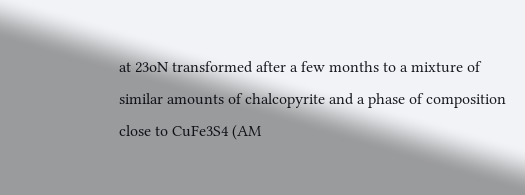at 23oN transformed after a few months to a mixture of similar amounts of chalcopyrite and a phase of composition close to CuFe3S4 (AM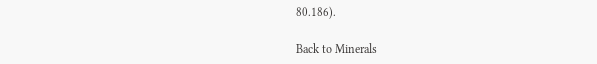80.186).

Back to Minerals